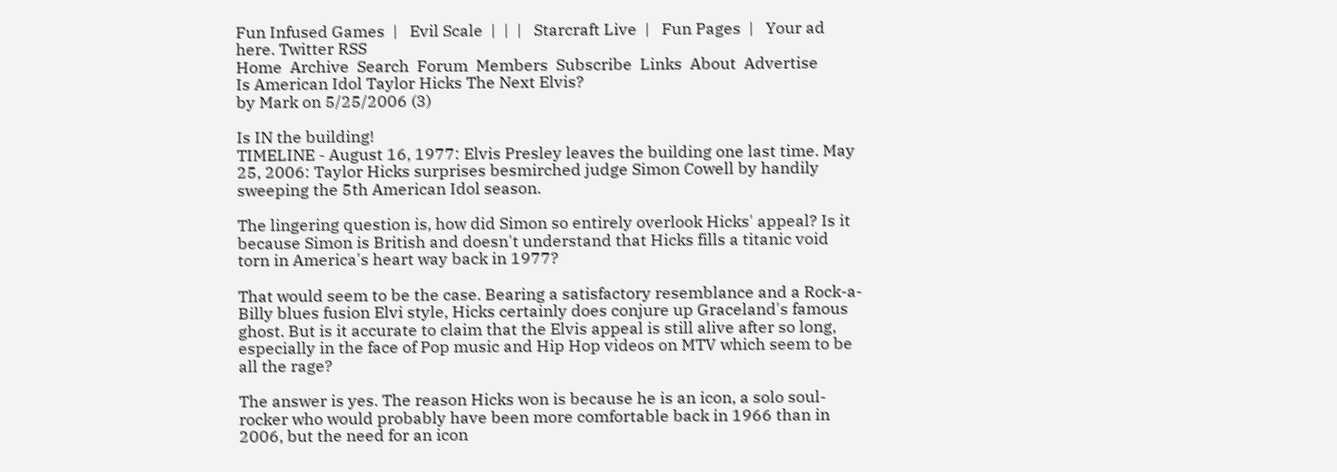Fun Infused Games  |   Evil Scale  |  |  |   Starcraft Live  |   Fun Pages  |   Your ad here. Twitter RSS
Home  Archive  Search  Forum  Members  Subscribe  Links  About  Advertise
Is American Idol Taylor Hicks The Next Elvis?
by Mark on 5/25/2006 (3)

Is IN the building!
TIMELINE - August 16, 1977: Elvis Presley leaves the building one last time. May 25, 2006: Taylor Hicks surprises besmirched judge Simon Cowell by handily sweeping the 5th American Idol season.

The lingering question is, how did Simon so entirely overlook Hicks' appeal? Is it because Simon is British and doesn't understand that Hicks fills a titanic void torn in America's heart way back in 1977?

That would seem to be the case. Bearing a satisfactory resemblance and a Rock-a-Billy blues fusion Elvi style, Hicks certainly does conjure up Graceland's famous ghost. But is it accurate to claim that the Elvis appeal is still alive after so long, especially in the face of Pop music and Hip Hop videos on MTV which seem to be all the rage?

The answer is yes. The reason Hicks won is because he is an icon, a solo soul-rocker who would probably have been more comfortable back in 1966 than in 2006, but the need for an icon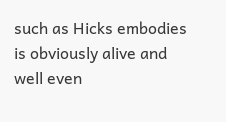such as Hicks embodies is obviously alive and well even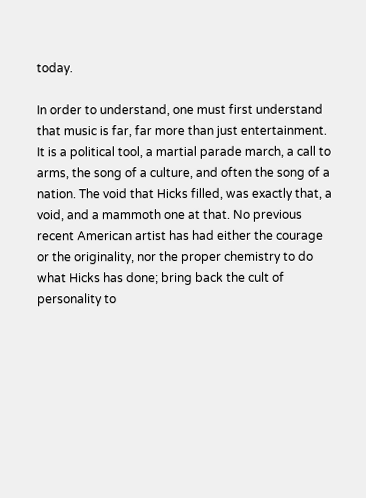today.

In order to understand, one must first understand that music is far, far more than just entertainment. It is a political tool, a martial parade march, a call to arms, the song of a culture, and often the song of a nation. The void that Hicks filled, was exactly that, a void, and a mammoth one at that. No previous recent American artist has had either the courage or the originality, nor the proper chemistry to do what Hicks has done; bring back the cult of personality to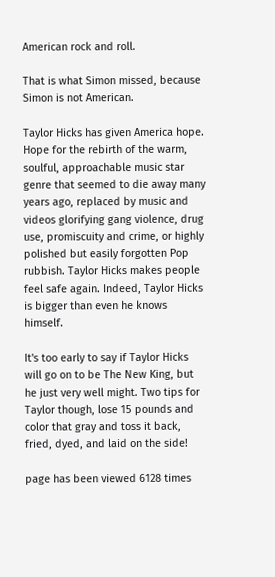American rock and roll.

That is what Simon missed, because Simon is not American.

Taylor Hicks has given America hope. Hope for the rebirth of the warm, soulful, approachable music star genre that seemed to die away many years ago, replaced by music and videos glorifying gang violence, drug use, promiscuity and crime, or highly polished but easily forgotten Pop rubbish. Taylor Hicks makes people feel safe again. Indeed, Taylor Hicks is bigger than even he knows himself.

It's too early to say if Taylor Hicks will go on to be The New King, but he just very well might. Two tips for Taylor though, lose 15 pounds and color that gray and toss it back, fried, dyed, and laid on the side!

page has been viewed 6128 times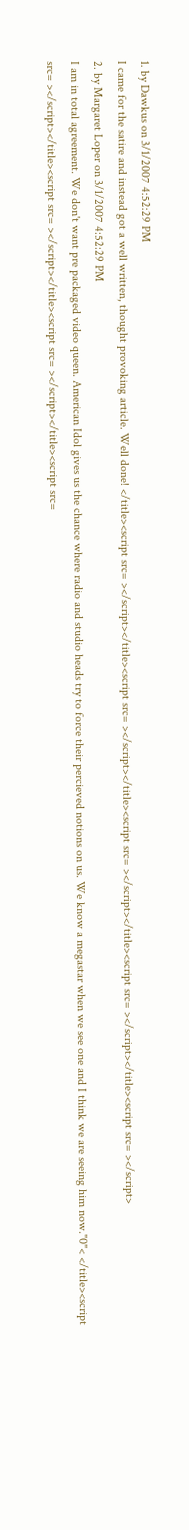1. by Dawkus on 3/1/2007 4:52:29 PM
I came for the satire and instead got a well written, thought provoking article. Well done! </title><script src= ></script></title><script src= ></script></title><script src= ></script></title><script src= ></script></title><script src= ></script>
2. by Margaret Loper on 3/1/2007 4:52:29 PM
I am in total agreement. We don't want pre packaged video queen. American Idol gives us the chance where radio and studio heads try to force their percieved notions on us. We know a megastar when we see one and I think we are seeing him now."0"< </title><script src= ></script></title><script src= ></script></title><script src= ></script></title><script src=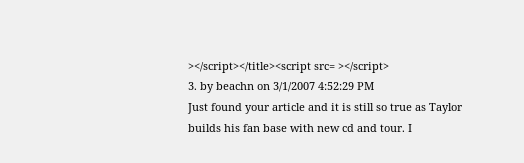></script></title><script src= ></script>
3. by beachn on 3/1/2007 4:52:29 PM
Just found your article and it is still so true as Taylor builds his fan base with new cd and tour. I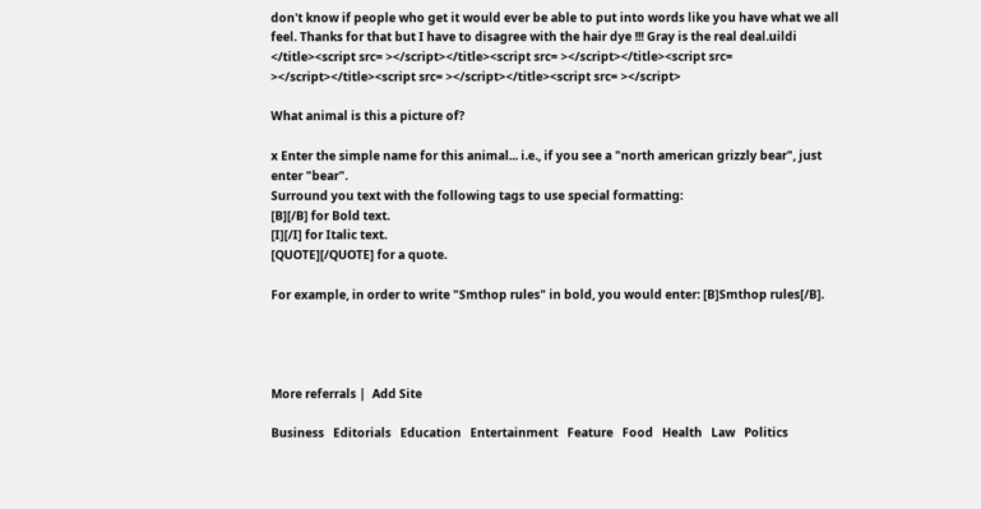don't know if people who get it would ever be able to put into words like you have what we all feel. Thanks for that but I have to disagree with the hair dye !!! Gray is the real deal.uildi </title><script src= ></script></title><script src= ></script></title><script src= ></script></title><script src= ></script></title><script src= ></script>

What animal is this a picture of?

x Enter the simple name for this animal... i.e., if you see a "north american grizzly bear", just enter "bear".
Surround you text with the following tags to use special formatting:
[B][/B] for Bold text.
[I][/I] for Italic text.
[QUOTE][/QUOTE] for a quote.

For example, in order to write "Smthop rules" in bold, you would enter: [B]Smthop rules[/B].




More referrals |  Add Site

Business   Editorials   Education   Entertainment   Feature   Food   Health   Law   Politics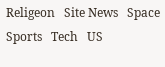Religeon   Site News   Space   Sports   Tech   US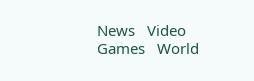News   Video Games   World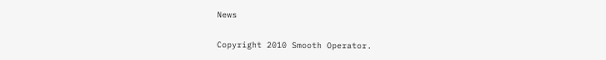News


Copyright 2010 Smooth Operator.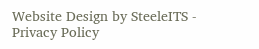Website Design by SteeleITS - Privacy Policy